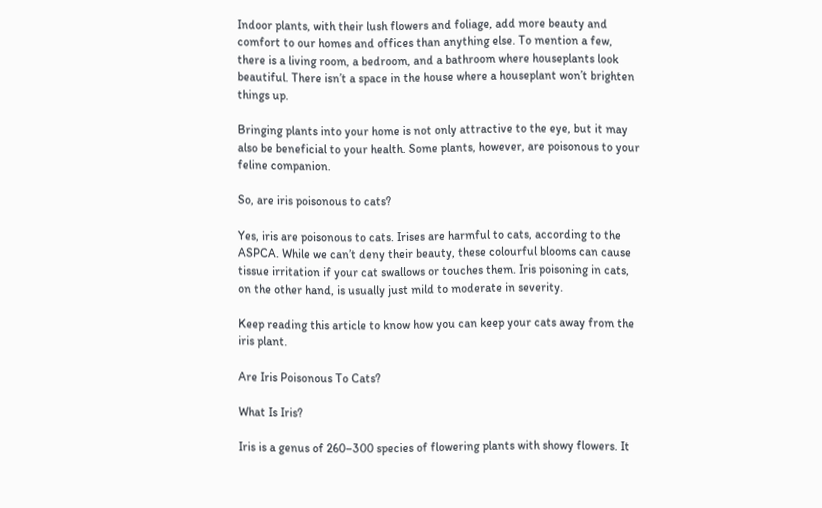Indoor plants, with their lush flowers and foliage, add more beauty and comfort to our homes and offices than anything else. To mention a few, there is a living room, a bedroom, and a bathroom where houseplants look beautiful. There isn’t a space in the house where a houseplant won’t brighten things up.

Bringing plants into your home is not only attractive to the eye, but it may also be beneficial to your health. Some plants, however, are poisonous to your feline companion.

So, are iris poisonous to cats?

Yes, iris are poisonous to cats. Irises are harmful to cats, according to the ASPCA. While we can’t deny their beauty, these colourful blooms can cause tissue irritation if your cat swallows or touches them. Iris poisoning in cats, on the other hand, is usually just mild to moderate in severity.

Keep reading this article to know how you can keep your cats away from the iris plant.

Are Iris Poisonous To Cats?

What Is Iris?

Iris is a genus of 260–300 species of flowering plants with showy flowers. It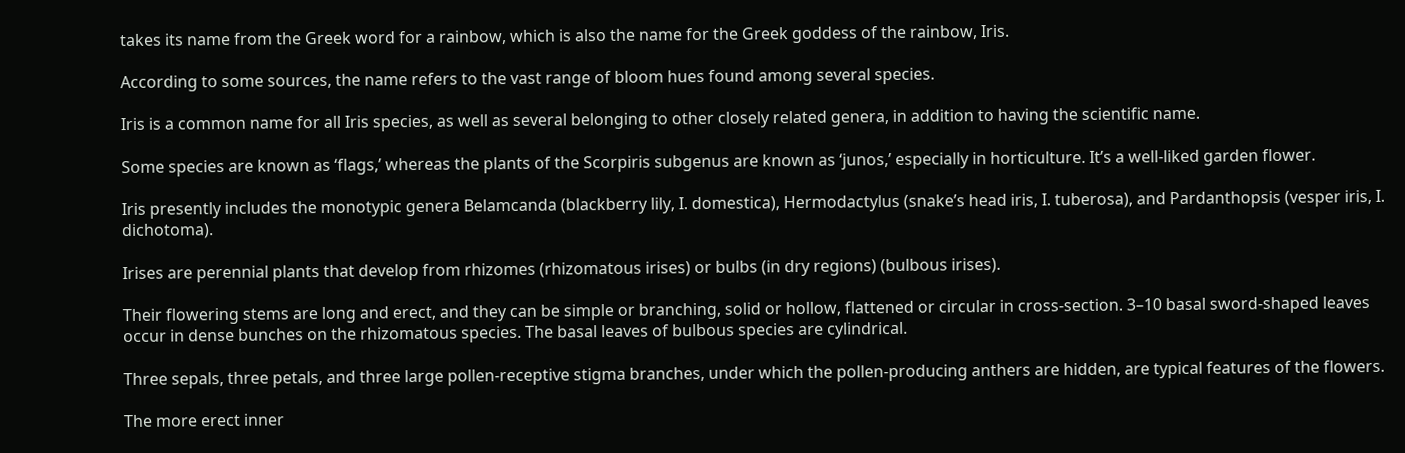takes its name from the Greek word for a rainbow, which is also the name for the Greek goddess of the rainbow, Iris.

According to some sources, the name refers to the vast range of bloom hues found among several species.

Iris is a common name for all Iris species, as well as several belonging to other closely related genera, in addition to having the scientific name.

Some species are known as ‘flags,’ whereas the plants of the Scorpiris subgenus are known as ‘junos,’ especially in horticulture. It’s a well-liked garden flower.

Iris presently includes the monotypic genera Belamcanda (blackberry lily, I. domestica), Hermodactylus (snake’s head iris, I. tuberosa), and Pardanthopsis (vesper iris, I. dichotoma).

Irises are perennial plants that develop from rhizomes (rhizomatous irises) or bulbs (in dry regions) (bulbous irises).

Their flowering stems are long and erect, and they can be simple or branching, solid or hollow, flattened or circular in cross-section. 3–10 basal sword-shaped leaves occur in dense bunches on the rhizomatous species. The basal leaves of bulbous species are cylindrical.

Three sepals, three petals, and three large pollen-receptive stigma branches, under which the pollen-producing anthers are hidden, are typical features of the flowers.

The more erect inner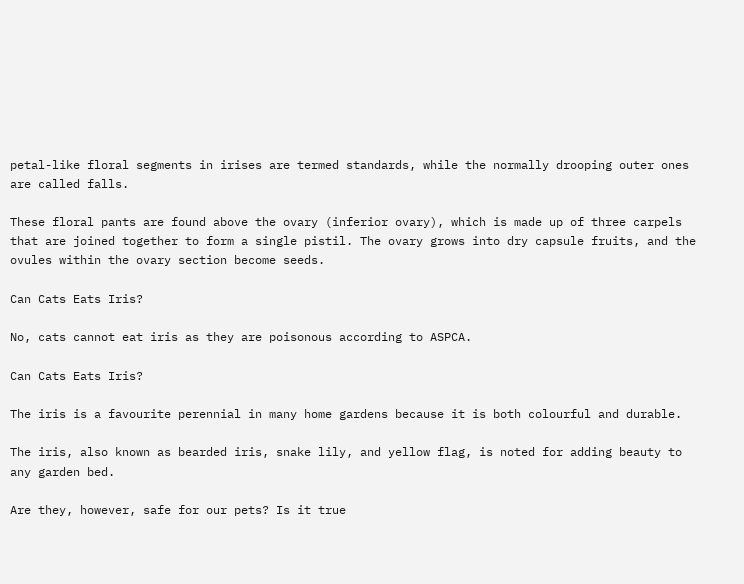petal-like floral segments in irises are termed standards, while the normally drooping outer ones are called falls.

These floral pants are found above the ovary (inferior ovary), which is made up of three carpels that are joined together to form a single pistil. The ovary grows into dry capsule fruits, and the ovules within the ovary section become seeds.

Can Cats Eats Iris?

No, cats cannot eat iris as they are poisonous according to ASPCA.

Can Cats Eats Iris?

The iris is a favourite perennial in many home gardens because it is both colourful and durable.

The iris, also known as bearded iris, snake lily, and yellow flag, is noted for adding beauty to any garden bed.

Are they, however, safe for our pets? Is it true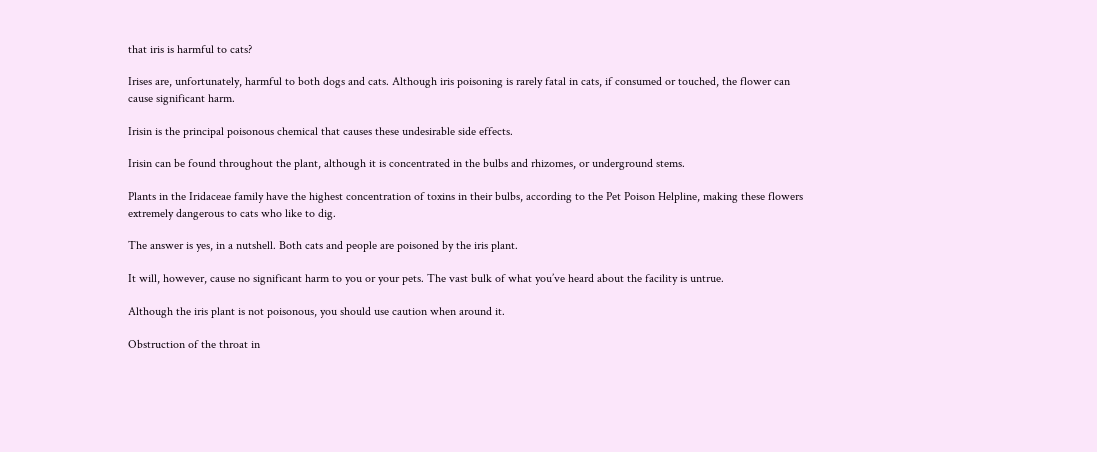that iris is harmful to cats?

Irises are, unfortunately, harmful to both dogs and cats. Although iris poisoning is rarely fatal in cats, if consumed or touched, the flower can cause significant harm.

Irisin is the principal poisonous chemical that causes these undesirable side effects.

Irisin can be found throughout the plant, although it is concentrated in the bulbs and rhizomes, or underground stems.

Plants in the Iridaceae family have the highest concentration of toxins in their bulbs, according to the Pet Poison Helpline, making these flowers extremely dangerous to cats who like to dig.

The answer is yes, in a nutshell. Both cats and people are poisoned by the iris plant.

It will, however, cause no significant harm to you or your pets. The vast bulk of what you’ve heard about the facility is untrue.

Although the iris plant is not poisonous, you should use caution when around it.

Obstruction of the throat in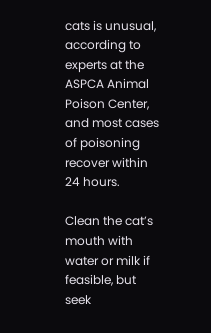cats is unusual, according to experts at the ASPCA Animal Poison Center, and most cases of poisoning recover within 24 hours.

Clean the cat’s mouth with water or milk if feasible, but seek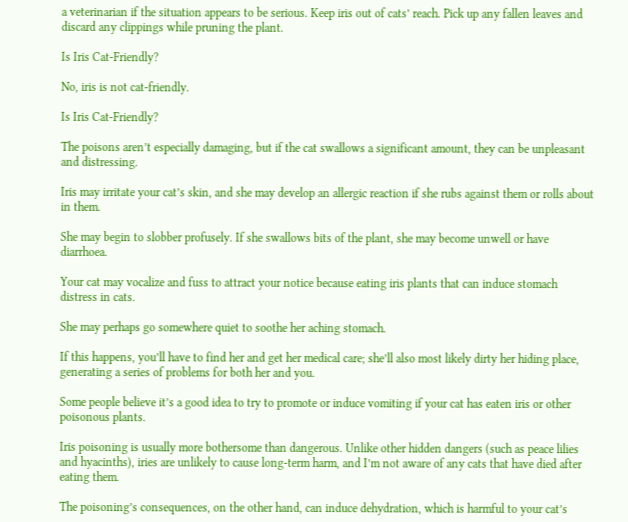a veterinarian if the situation appears to be serious. Keep iris out of cats’ reach. Pick up any fallen leaves and discard any clippings while pruning the plant.

Is Iris Cat-Friendly?

No, iris is not cat-friendly.

Is Iris Cat-Friendly?

The poisons aren’t especially damaging, but if the cat swallows a significant amount, they can be unpleasant and distressing.

Iris may irritate your cat’s skin, and she may develop an allergic reaction if she rubs against them or rolls about in them.

She may begin to slobber profusely. If she swallows bits of the plant, she may become unwell or have diarrhoea.

Your cat may vocalize and fuss to attract your notice because eating iris plants that can induce stomach distress in cats.

She may perhaps go somewhere quiet to soothe her aching stomach.

If this happens, you’ll have to find her and get her medical care; she’ll also most likely dirty her hiding place, generating a series of problems for both her and you.

Some people believe it’s a good idea to try to promote or induce vomiting if your cat has eaten iris or other poisonous plants.

Iris poisoning is usually more bothersome than dangerous. Unlike other hidden dangers (such as peace lilies and hyacinths), iries are unlikely to cause long-term harm, and I’m not aware of any cats that have died after eating them.

The poisoning’s consequences, on the other hand, can induce dehydration, which is harmful to your cat’s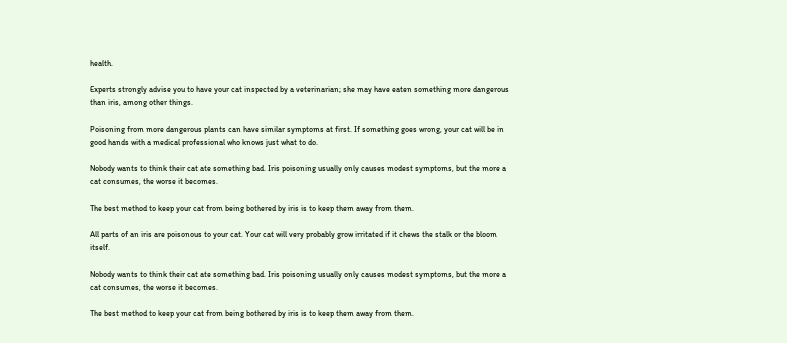health.

Experts strongly advise you to have your cat inspected by a veterinarian; she may have eaten something more dangerous than iris, among other things.

Poisoning from more dangerous plants can have similar symptoms at first. If something goes wrong, your cat will be in good hands with a medical professional who knows just what to do.

Nobody wants to think their cat ate something bad. Iris poisoning usually only causes modest symptoms, but the more a cat consumes, the worse it becomes.

The best method to keep your cat from being bothered by iris is to keep them away from them.

All parts of an iris are poisonous to your cat. Your cat will very probably grow irritated if it chews the stalk or the bloom itself.

Nobody wants to think their cat ate something bad. Iris poisoning usually only causes modest symptoms, but the more a cat consumes, the worse it becomes.

The best method to keep your cat from being bothered by iris is to keep them away from them.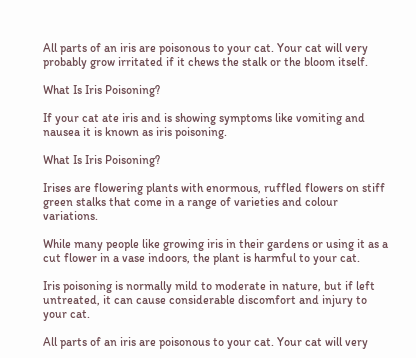All parts of an iris are poisonous to your cat. Your cat will very probably grow irritated if it chews the stalk or the bloom itself.

What Is Iris Poisoning?

If your cat ate iris and is showing symptoms like vomiting and nausea it is known as iris poisoning.

What Is Iris Poisoning?

Irises are flowering plants with enormous, ruffled flowers on stiff green stalks that come in a range of varieties and colour variations.

While many people like growing iris in their gardens or using it as a cut flower in a vase indoors, the plant is harmful to your cat.

Iris poisoning is normally mild to moderate in nature, but if left untreated, it can cause considerable discomfort and injury to your cat.

All parts of an iris are poisonous to your cat. Your cat will very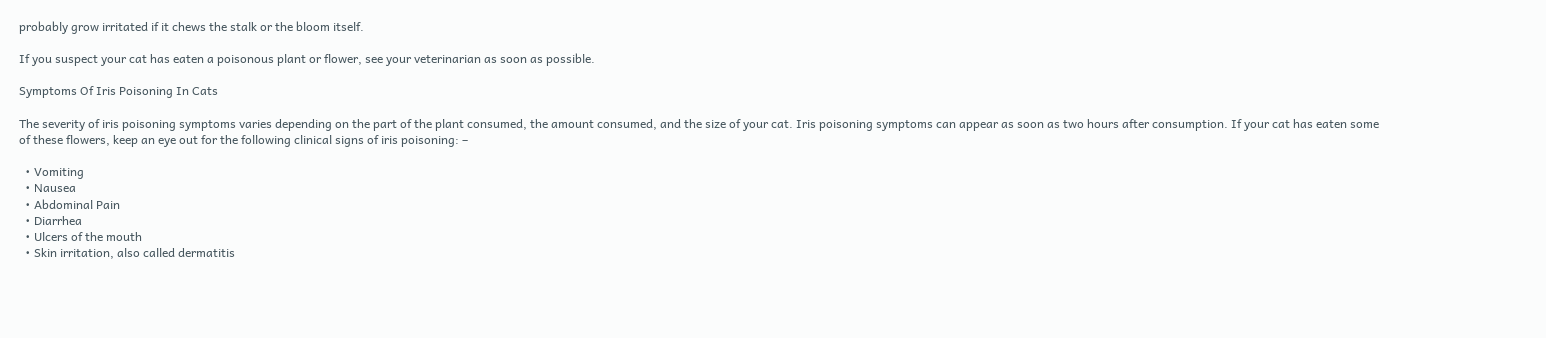probably grow irritated if it chews the stalk or the bloom itself.

If you suspect your cat has eaten a poisonous plant or flower, see your veterinarian as soon as possible.

Symptoms Of Iris Poisoning In Cats

The severity of iris poisoning symptoms varies depending on the part of the plant consumed, the amount consumed, and the size of your cat. Iris poisoning symptoms can appear as soon as two hours after consumption. If your cat has eaten some of these flowers, keep an eye out for the following clinical signs of iris poisoning: –

  • Vomiting
  • Nausea
  • Abdominal Pain
  • Diarrhea
  • Ulcers of the mouth
  • Skin irritation, also called dermatitis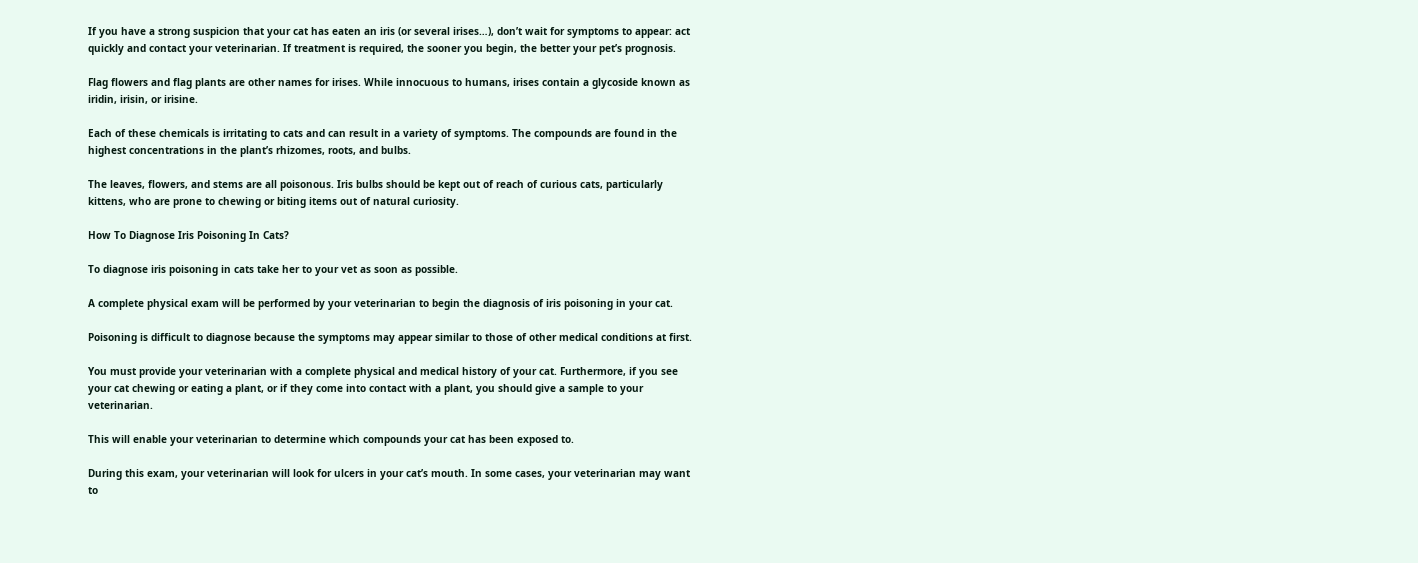If you have a strong suspicion that your cat has eaten an iris (or several irises…), don’t wait for symptoms to appear: act quickly and contact your veterinarian. If treatment is required, the sooner you begin, the better your pet’s prognosis.

Flag flowers and flag plants are other names for irises. While innocuous to humans, irises contain a glycoside known as iridin, irisin, or irisine.

Each of these chemicals is irritating to cats and can result in a variety of symptoms. The compounds are found in the highest concentrations in the plant’s rhizomes, roots, and bulbs.

The leaves, flowers, and stems are all poisonous. Iris bulbs should be kept out of reach of curious cats, particularly kittens, who are prone to chewing or biting items out of natural curiosity.

How To Diagnose Iris Poisoning In Cats?

To diagnose iris poisoning in cats take her to your vet as soon as possible.

A complete physical exam will be performed by your veterinarian to begin the diagnosis of iris poisoning in your cat.

Poisoning is difficult to diagnose because the symptoms may appear similar to those of other medical conditions at first.

You must provide your veterinarian with a complete physical and medical history of your cat. Furthermore, if you see your cat chewing or eating a plant, or if they come into contact with a plant, you should give a sample to your veterinarian.

This will enable your veterinarian to determine which compounds your cat has been exposed to.

During this exam, your veterinarian will look for ulcers in your cat’s mouth. In some cases, your veterinarian may want to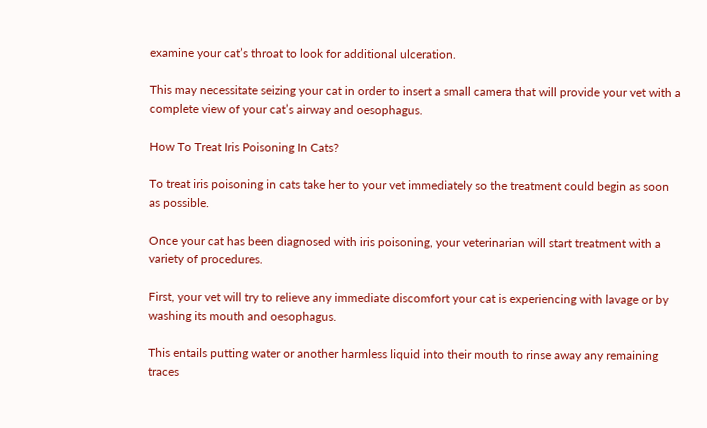examine your cat’s throat to look for additional ulceration.

This may necessitate seizing your cat in order to insert a small camera that will provide your vet with a complete view of your cat’s airway and oesophagus.

How To Treat Iris Poisoning In Cats?

To treat iris poisoning in cats take her to your vet immediately so the treatment could begin as soon as possible.

Once your cat has been diagnosed with iris poisoning, your veterinarian will start treatment with a variety of procedures.

First, your vet will try to relieve any immediate discomfort your cat is experiencing with lavage or by washing its mouth and oesophagus.

This entails putting water or another harmless liquid into their mouth to rinse away any remaining traces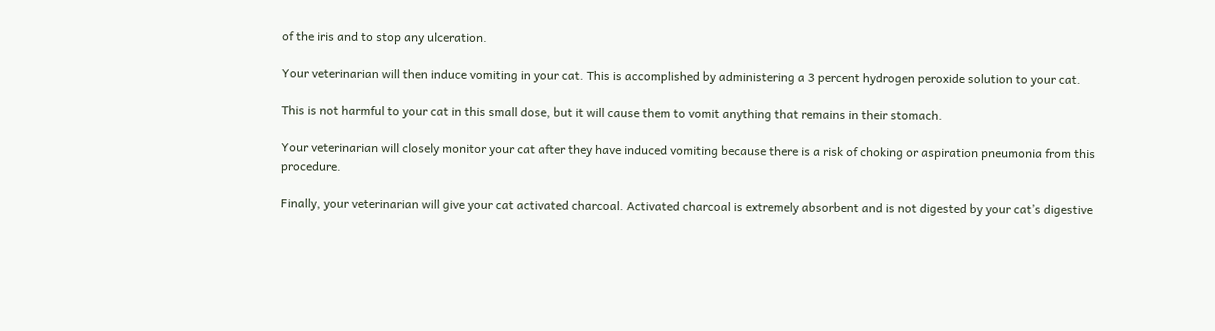of the iris and to stop any ulceration.

Your veterinarian will then induce vomiting in your cat. This is accomplished by administering a 3 percent hydrogen peroxide solution to your cat.

This is not harmful to your cat in this small dose, but it will cause them to vomit anything that remains in their stomach.

Your veterinarian will closely monitor your cat after they have induced vomiting because there is a risk of choking or aspiration pneumonia from this procedure.

Finally, your veterinarian will give your cat activated charcoal. Activated charcoal is extremely absorbent and is not digested by your cat’s digestive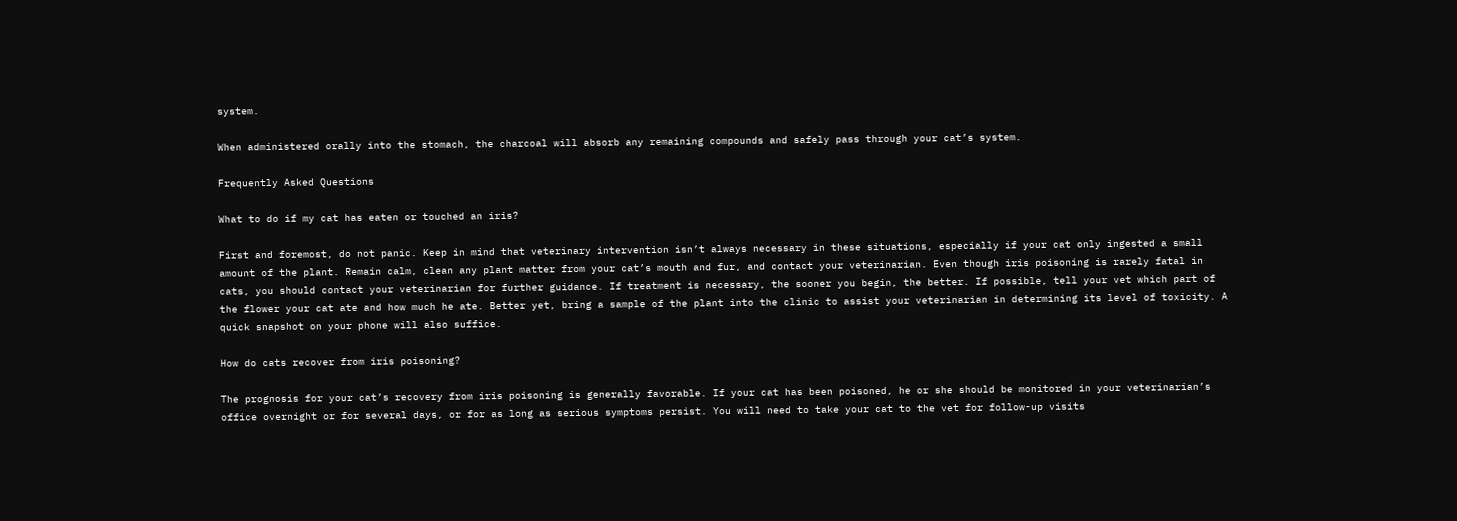system.

When administered orally into the stomach, the charcoal will absorb any remaining compounds and safely pass through your cat’s system.

Frequently Asked Questions

What to do if my cat has eaten or touched an iris?

First and foremost, do not panic. Keep in mind that veterinary intervention isn’t always necessary in these situations, especially if your cat only ingested a small amount of the plant. Remain calm, clean any plant matter from your cat’s mouth and fur, and contact your veterinarian. Even though iris poisoning is rarely fatal in cats, you should contact your veterinarian for further guidance. If treatment is necessary, the sooner you begin, the better. If possible, tell your vet which part of the flower your cat ate and how much he ate. Better yet, bring a sample of the plant into the clinic to assist your veterinarian in determining its level of toxicity. A quick snapshot on your phone will also suffice.

How do cats recover from iris poisoning?

The prognosis for your cat’s recovery from iris poisoning is generally favorable. If your cat has been poisoned, he or she should be monitored in your veterinarian’s office overnight or for several days, or for as long as serious symptoms persist. You will need to take your cat to the vet for follow-up visits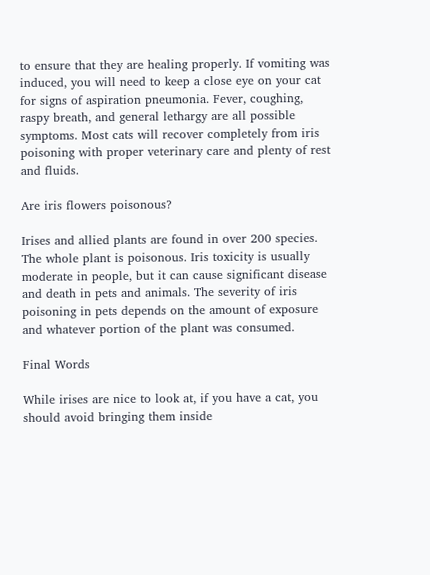to ensure that they are healing properly. If vomiting was induced, you will need to keep a close eye on your cat for signs of aspiration pneumonia. Fever, coughing, raspy breath, and general lethargy are all possible symptoms. Most cats will recover completely from iris poisoning with proper veterinary care and plenty of rest and fluids.

Are iris flowers poisonous?

Irises and allied plants are found in over 200 species. The whole plant is poisonous. Iris toxicity is usually moderate in people, but it can cause significant disease and death in pets and animals. The severity of iris poisoning in pets depends on the amount of exposure and whatever portion of the plant was consumed.

Final Words

While irises are nice to look at, if you have a cat, you should avoid bringing them inside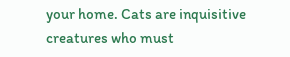your home. Cats are inquisitive creatures who must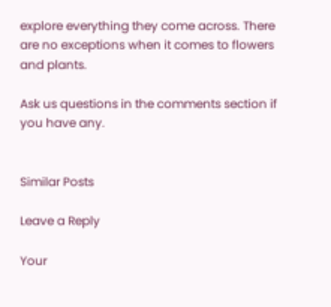explore everything they come across. There are no exceptions when it comes to flowers and plants.

Ask us questions in the comments section if you have any.


Similar Posts

Leave a Reply

Your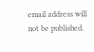email address will not be published.